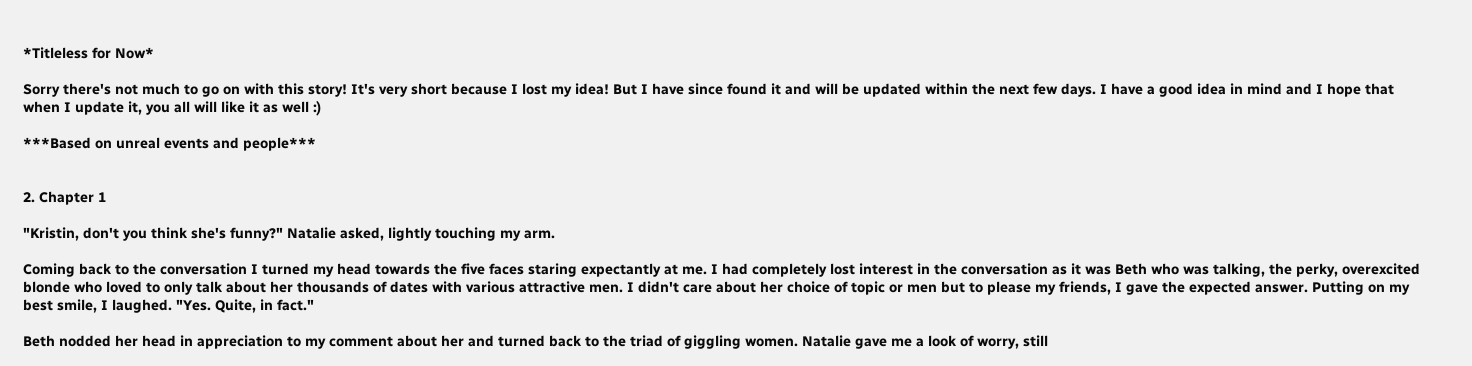*Titleless for Now*

Sorry there's not much to go on with this story! It's very short because I lost my idea! But I have since found it and will be updated within the next few days. I have a good idea in mind and I hope that when I update it, you all will like it as well :)

***Based on unreal events and people***


2. Chapter 1

"Kristin, don't you think she's funny?" Natalie asked, lightly touching my arm.

Coming back to the conversation I turned my head towards the five faces staring expectantly at me. I had completely lost interest in the conversation as it was Beth who was talking, the perky, overexcited blonde who loved to only talk about her thousands of dates with various attractive men. I didn't care about her choice of topic or men but to please my friends, I gave the expected answer. Putting on my best smile, I laughed. "Yes. Quite, in fact."

Beth nodded her head in appreciation to my comment about her and turned back to the triad of giggling women. Natalie gave me a look of worry, still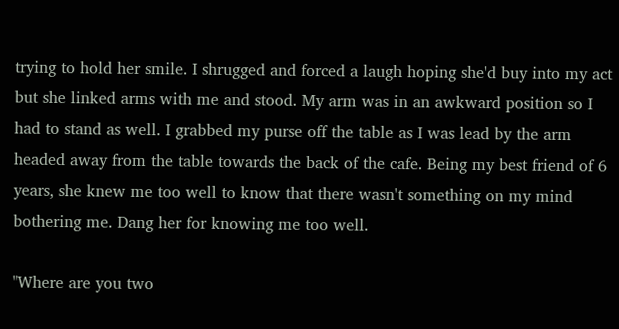trying to hold her smile. I shrugged and forced a laugh hoping she'd buy into my act but she linked arms with me and stood. My arm was in an awkward position so I had to stand as well. I grabbed my purse off the table as I was lead by the arm headed away from the table towards the back of the cafe. Being my best friend of 6 years, she knew me too well to know that there wasn't something on my mind bothering me. Dang her for knowing me too well.

"Where are you two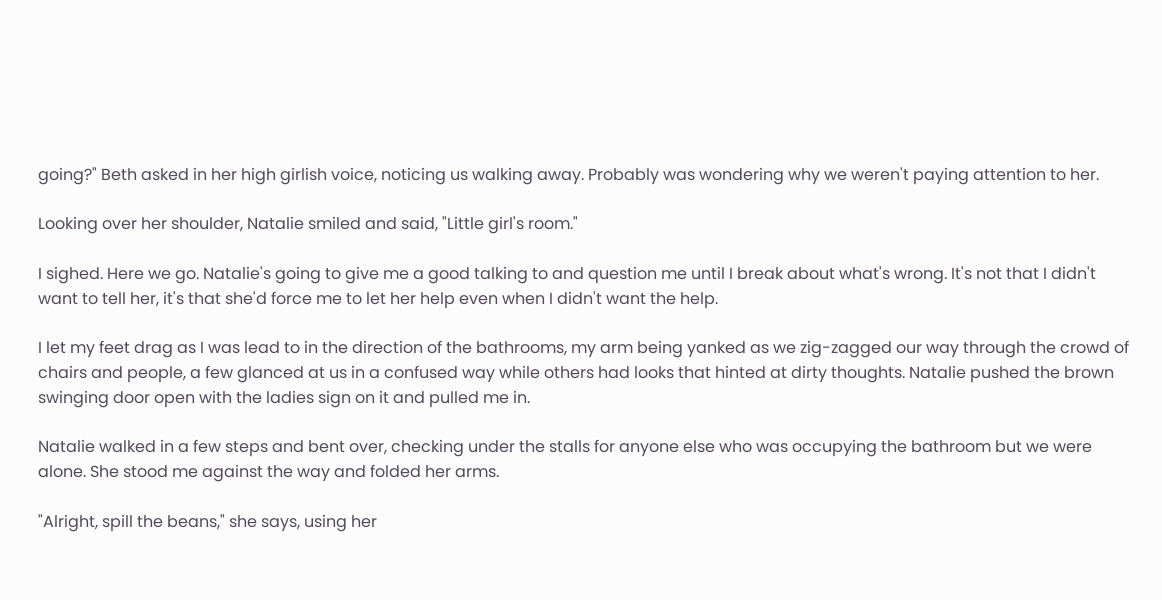going?" Beth asked in her high girlish voice, noticing us walking away. Probably was wondering why we weren't paying attention to her.

Looking over her shoulder, Natalie smiled and said, "Little girl's room."

I sighed. Here we go. Natalie's going to give me a good talking to and question me until I break about what's wrong. It's not that I didn't want to tell her, it's that she'd force me to let her help even when I didn't want the help.

I let my feet drag as I was lead to in the direction of the bathrooms, my arm being yanked as we zig-zagged our way through the crowd of chairs and people, a few glanced at us in a confused way while others had looks that hinted at dirty thoughts. Natalie pushed the brown swinging door open with the ladies sign on it and pulled me in.

Natalie walked in a few steps and bent over, checking under the stalls for anyone else who was occupying the bathroom but we were alone. She stood me against the way and folded her arms.

"Alright, spill the beans," she says, using her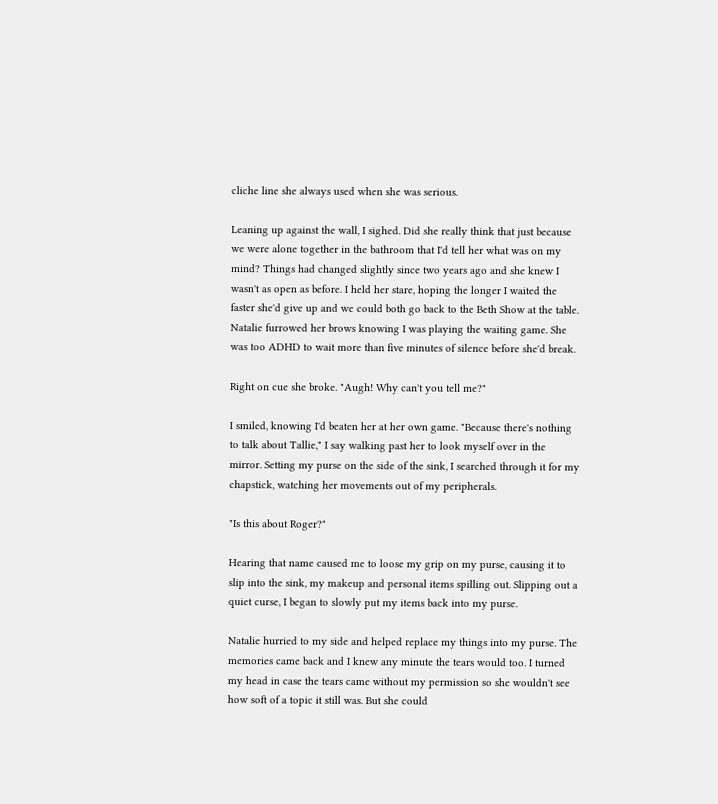cliche line she always used when she was serious.

Leaning up against the wall, I sighed. Did she really think that just because we were alone together in the bathroom that I'd tell her what was on my mind? Things had changed slightly since two years ago and she knew I wasn't as open as before. I held her stare, hoping the longer I waited the faster she'd give up and we could both go back to the Beth Show at the table. Natalie furrowed her brows knowing I was playing the waiting game. She was too ADHD to wait more than five minutes of silence before she'd break.

Right on cue she broke. "Augh! Why can't you tell me?"

I smiled, knowing I'd beaten her at her own game. "Because there's nothing to talk about Tallie," I say walking past her to look myself over in the mirror. Setting my purse on the side of the sink, I searched through it for my chapstick, watching her movements out of my peripherals.

"Is this about Roger?"

Hearing that name caused me to loose my grip on my purse, causing it to slip into the sink, my makeup and personal items spilling out. Slipping out a quiet curse, I began to slowly put my items back into my purse.

Natalie hurried to my side and helped replace my things into my purse. The memories came back and I knew any minute the tears would too. I turned my head in case the tears came without my permission so she wouldn't see how soft of a topic it still was. But she could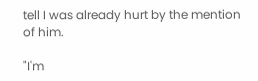tell I was already hurt by the mention of him.

"I'm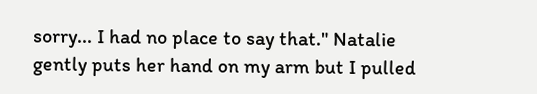sorry... I had no place to say that." Natalie gently puts her hand on my arm but I pulled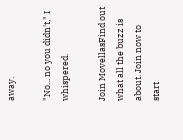away.

"No... no you didn't," I whispered.

Join MovellasFind out what all the buzz is about. Join now to start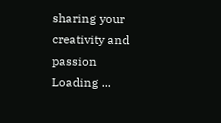sharing your creativity and passion
Loading ...